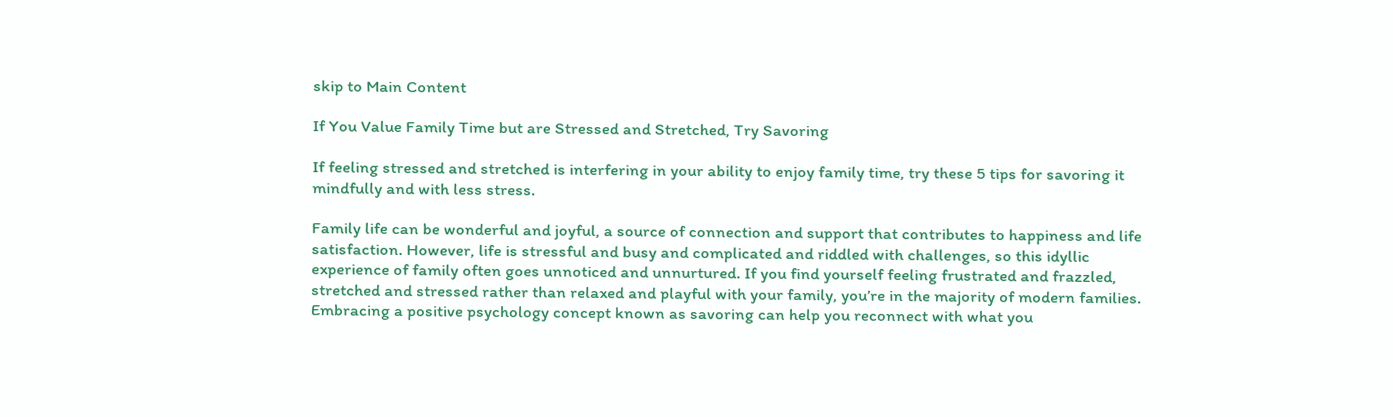skip to Main Content

If You Value Family Time but are Stressed and Stretched, Try Savoring

If feeling stressed and stretched is interfering in your ability to enjoy family time, try these 5 tips for savoring it mindfully and with less stress.

Family life can be wonderful and joyful, a source of connection and support that contributes to happiness and life satisfaction. However, life is stressful and busy and complicated and riddled with challenges, so this idyllic experience of family often goes unnoticed and unnurtured. If you find yourself feeling frustrated and frazzled, stretched and stressed rather than relaxed and playful with your family, you’re in the majority of modern families. Embracing a positive psychology concept known as savoring can help you reconnect with what you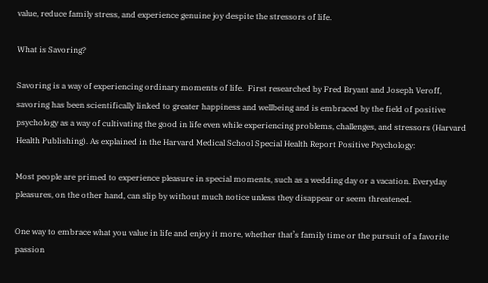value, reduce family stress, and experience genuine joy despite the stressors of life.

What is Savoring?

Savoring is a way of experiencing ordinary moments of life.  First researched by Fred Bryant and Joseph Veroff, savoring has been scientifically linked to greater happiness and wellbeing and is embraced by the field of positive psychology as a way of cultivating the good in life even while experiencing problems, challenges, and stressors (Harvard Health Publishing). As explained in the Harvard Medical School Special Health Report Positive Psychology:

Most people are primed to experience pleasure in special moments, such as a wedding day or a vacation. Everyday pleasures, on the other hand, can slip by without much notice unless they disappear or seem threatened.

One way to embrace what you value in life and enjoy it more, whether that’s family time or the pursuit of a favorite passion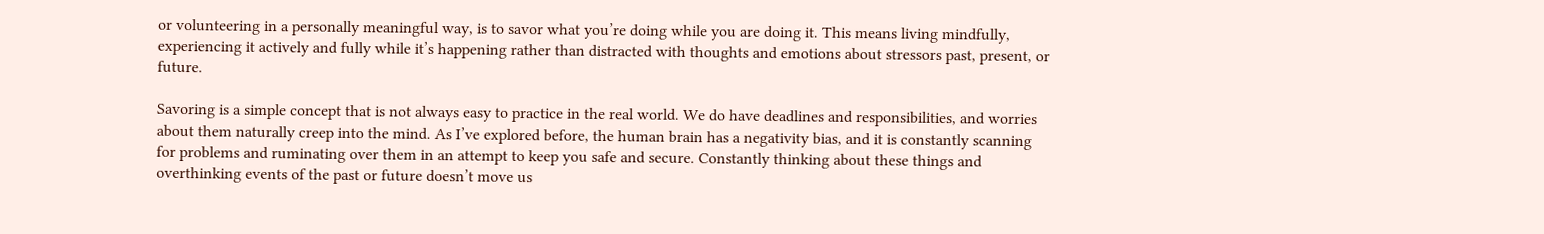or volunteering in a personally meaningful way, is to savor what you’re doing while you are doing it. This means living mindfully, experiencing it actively and fully while it’s happening rather than distracted with thoughts and emotions about stressors past, present, or future.

Savoring is a simple concept that is not always easy to practice in the real world. We do have deadlines and responsibilities, and worries about them naturally creep into the mind. As I’ve explored before, the human brain has a negativity bias, and it is constantly scanning for problems and ruminating over them in an attempt to keep you safe and secure. Constantly thinking about these things and overthinking events of the past or future doesn’t move us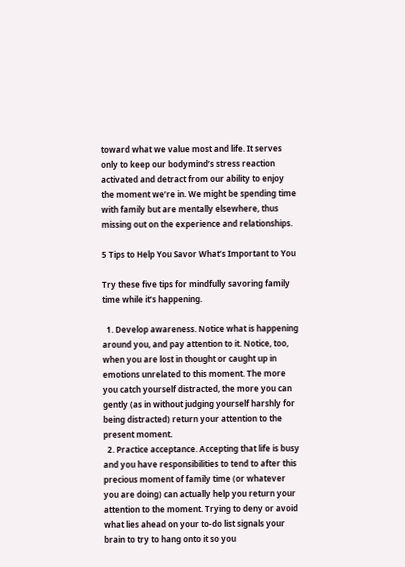toward what we value most and life. It serves only to keep our bodymind’s stress reaction activated and detract from our ability to enjoy the moment we’re in. We might be spending time with family but are mentally elsewhere, thus missing out on the experience and relationships.

5 Tips to Help You Savor What’s Important to You

Try these five tips for mindfully savoring family time while it’s happening.

  1. Develop awareness. Notice what is happening around you, and pay attention to it. Notice, too, when you are lost in thought or caught up in emotions unrelated to this moment. The more you catch yourself distracted, the more you can gently (as in without judging yourself harshly for being distracted) return your attention to the present moment.
  2. Practice acceptance. Accepting that life is busy and you have responsibilities to tend to after this precious moment of family time (or whatever you are doing) can actually help you return your attention to the moment. Trying to deny or avoid what lies ahead on your to-do list signals your brain to try to hang onto it so you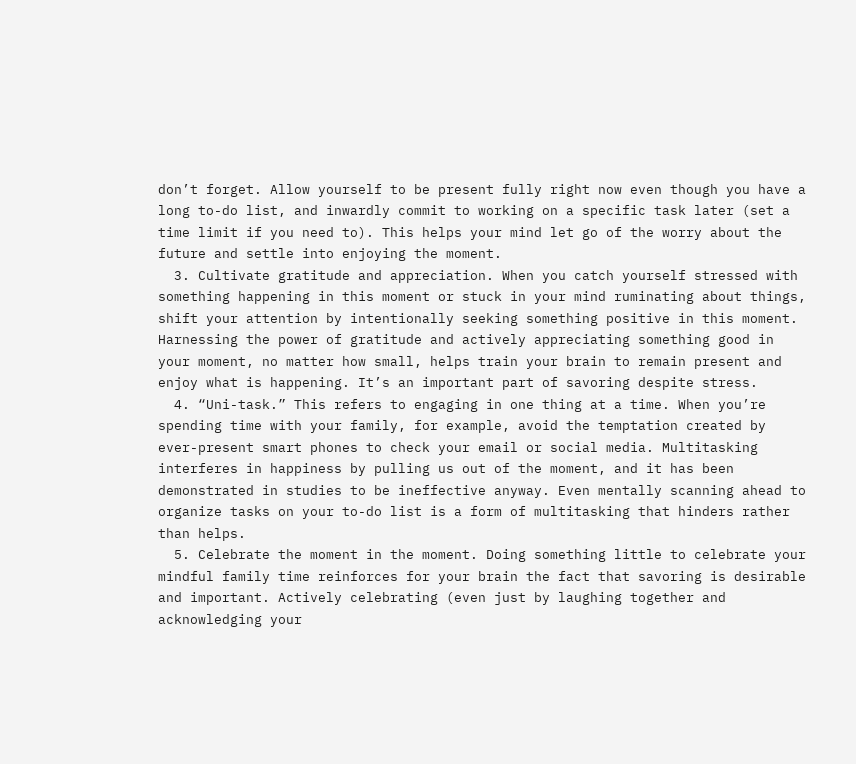don’t forget. Allow yourself to be present fully right now even though you have a long to-do list, and inwardly commit to working on a specific task later (set a time limit if you need to). This helps your mind let go of the worry about the future and settle into enjoying the moment.
  3. Cultivate gratitude and appreciation. When you catch yourself stressed with something happening in this moment or stuck in your mind ruminating about things, shift your attention by intentionally seeking something positive in this moment. Harnessing the power of gratitude and actively appreciating something good in your moment, no matter how small, helps train your brain to remain present and enjoy what is happening. It’s an important part of savoring despite stress.
  4. “Uni-task.” This refers to engaging in one thing at a time. When you’re spending time with your family, for example, avoid the temptation created by ever-present smart phones to check your email or social media. Multitasking interferes in happiness by pulling us out of the moment, and it has been demonstrated in studies to be ineffective anyway. Even mentally scanning ahead to organize tasks on your to-do list is a form of multitasking that hinders rather than helps.
  5. Celebrate the moment in the moment. Doing something little to celebrate your mindful family time reinforces for your brain the fact that savoring is desirable and important. Actively celebrating (even just by laughing together and acknowledging your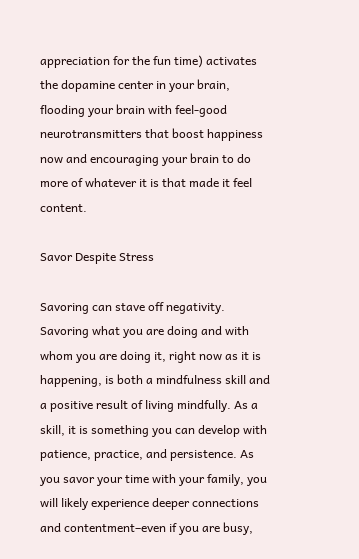appreciation for the fun time) activates the dopamine center in your brain, flooding your brain with feel-good neurotransmitters that boost happiness now and encouraging your brain to do more of whatever it is that made it feel content.

Savor Despite Stress

Savoring can stave off negativity. Savoring what you are doing and with whom you are doing it, right now as it is happening, is both a mindfulness skill and a positive result of living mindfully. As a skill, it is something you can develop with patience, practice, and persistence. As you savor your time with your family, you will likely experience deeper connections and contentment–even if you are busy,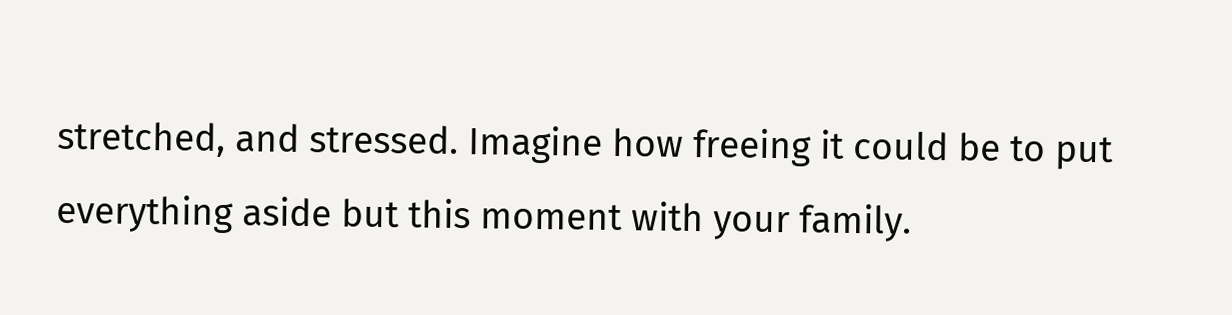stretched, and stressed. Imagine how freeing it could be to put everything aside but this moment with your family.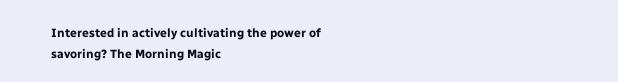Interested in actively cultivating the power of savoring? The Morning Magic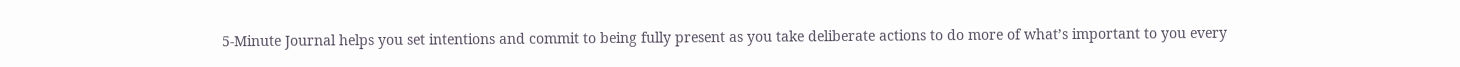5-Minute Journal helps you set intentions and commit to being fully present as you take deliberate actions to do more of what’s important to you every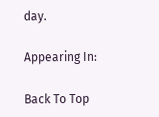day.

Appearing In:

Back To Top